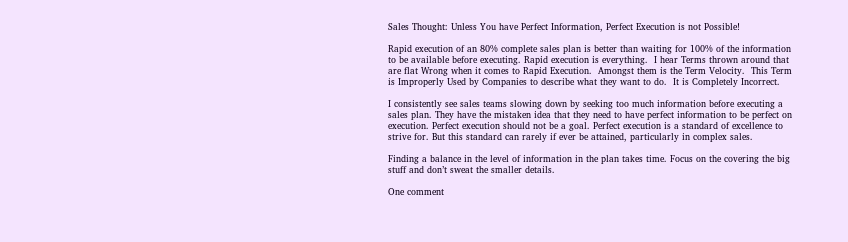Sales Thought: Unless You have Perfect Information, Perfect Execution is not Possible!

Rapid execution of an 80% complete sales plan is better than waiting for 100% of the information to be available before executing. Rapid execution is everything.  I hear Terms thrown around that are flat Wrong when it comes to Rapid Execution.  Amongst them is the Term Velocity.  This Term is Improperly Used by Companies to describe what they want to do.  It is Completely Incorrect.

I consistently see sales teams slowing down by seeking too much information before executing a sales plan. They have the mistaken idea that they need to have perfect information to be perfect on execution. Perfect execution should not be a goal. Perfect execution is a standard of excellence to strive for. But this standard can rarely if ever be attained, particularly in complex sales.

Finding a balance in the level of information in the plan takes time. Focus on the covering the big stuff and don’t sweat the smaller details.

One comment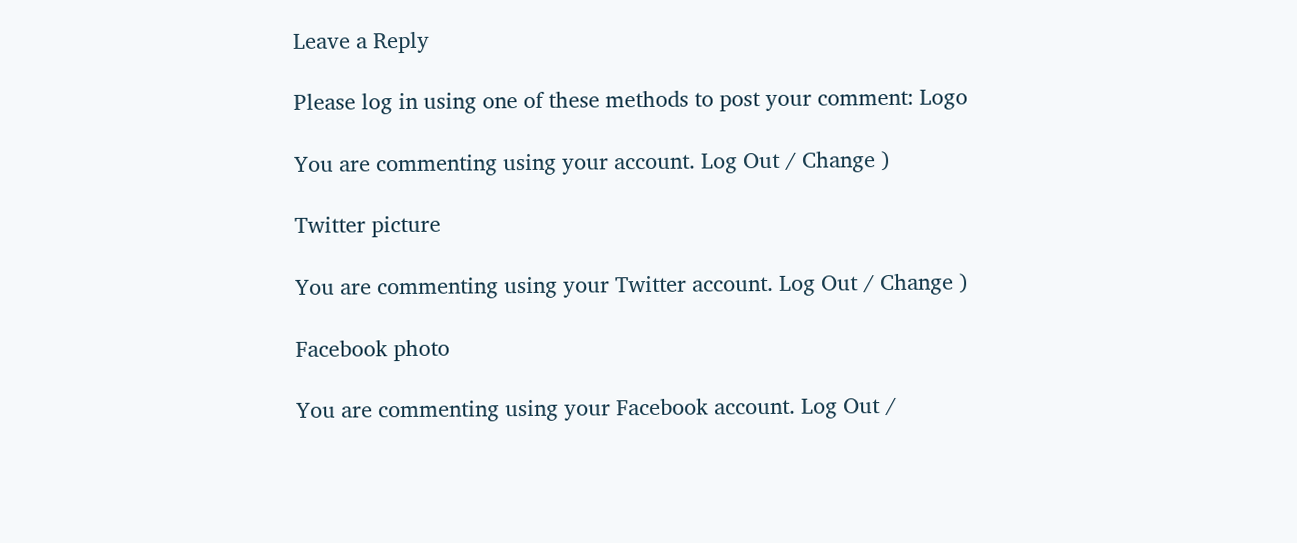Leave a Reply

Please log in using one of these methods to post your comment: Logo

You are commenting using your account. Log Out / Change )

Twitter picture

You are commenting using your Twitter account. Log Out / Change )

Facebook photo

You are commenting using your Facebook account. Log Out /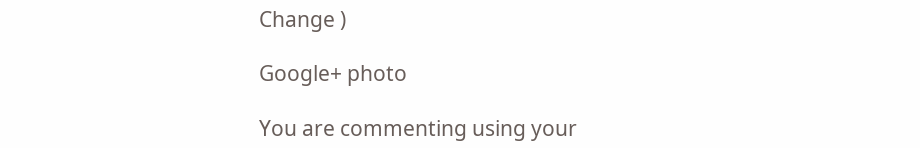Change )

Google+ photo

You are commenting using your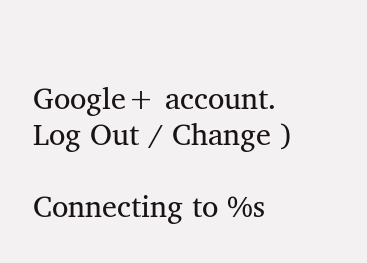Google+ account. Log Out / Change )

Connecting to %s